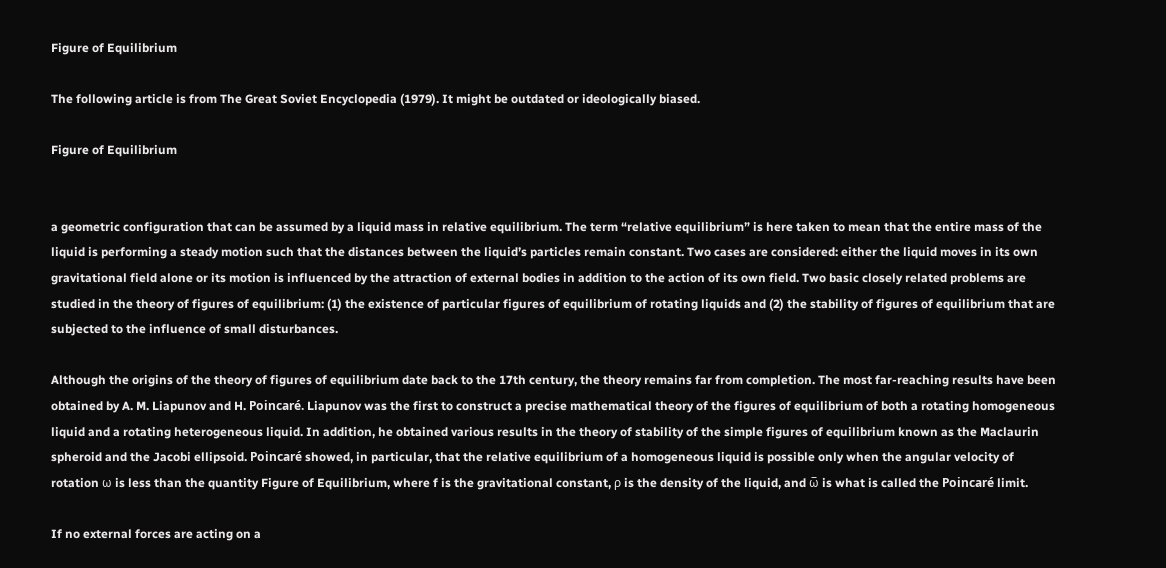Figure of Equilibrium

The following article is from The Great Soviet Encyclopedia (1979). It might be outdated or ideologically biased.

Figure of Equilibrium


a geometric configuration that can be assumed by a liquid mass in relative equilibrium. The term “relative equilibrium” is here taken to mean that the entire mass of the liquid is performing a steady motion such that the distances between the liquid’s particles remain constant. Two cases are considered: either the liquid moves in its own gravitational field alone or its motion is influenced by the attraction of external bodies in addition to the action of its own field. Two basic closely related problems are studied in the theory of figures of equilibrium: (1) the existence of particular figures of equilibrium of rotating liquids and (2) the stability of figures of equilibrium that are subjected to the influence of small disturbances.

Although the origins of the theory of figures of equilibrium date back to the 17th century, the theory remains far from completion. The most far-reaching results have been obtained by A. M. Liapunov and H. Poincaré. Liapunov was the first to construct a precise mathematical theory of the figures of equilibrium of both a rotating homogeneous liquid and a rotating heterogeneous liquid. In addition, he obtained various results in the theory of stability of the simple figures of equilibrium known as the Maclaurin spheroid and the Jacobi ellipsoid. Poincaré showed, in particular, that the relative equilibrium of a homogeneous liquid is possible only when the angular velocity of rotation ω is less than the quantity Figure of Equilibrium, where f is the gravitational constant, ρ is the density of the liquid, and ω̅ is what is called the Poincaré limit.

If no external forces are acting on a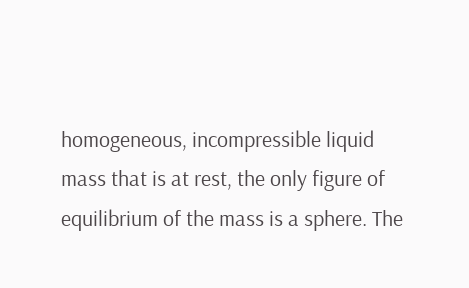homogeneous, incompressible liquid mass that is at rest, the only figure of equilibrium of the mass is a sphere. The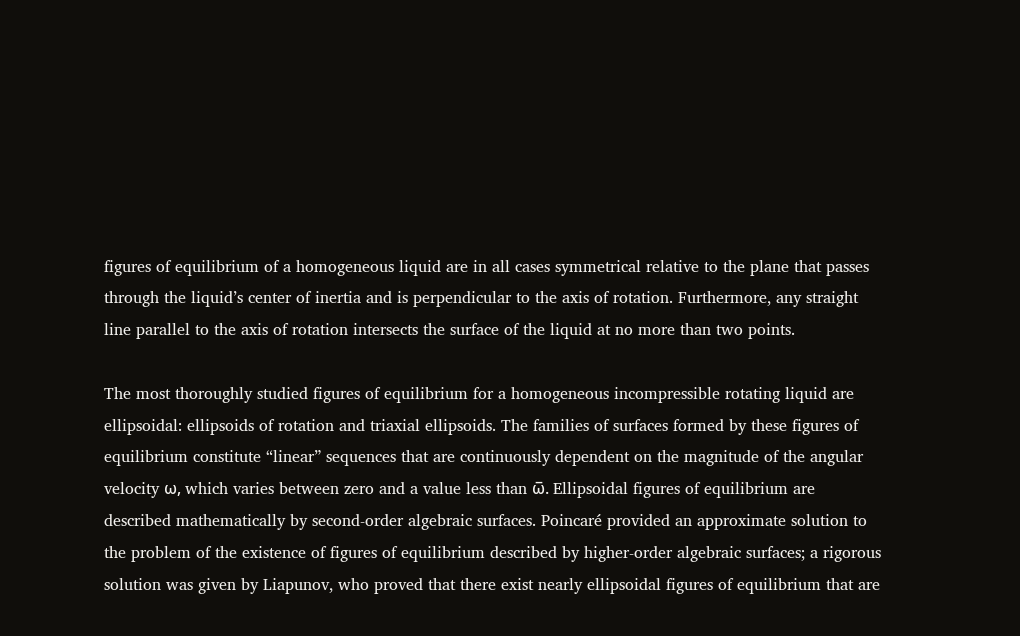figures of equilibrium of a homogeneous liquid are in all cases symmetrical relative to the plane that passes through the liquid’s center of inertia and is perpendicular to the axis of rotation. Furthermore, any straight line parallel to the axis of rotation intersects the surface of the liquid at no more than two points.

The most thoroughly studied figures of equilibrium for a homogeneous incompressible rotating liquid are ellipsoidal: ellipsoids of rotation and triaxial ellipsoids. The families of surfaces formed by these figures of equilibrium constitute “linear” sequences that are continuously dependent on the magnitude of the angular velocity ω, which varies between zero and a value less than ω̅. Ellipsoidal figures of equilibrium are described mathematically by second-order algebraic surfaces. Poincaré provided an approximate solution to the problem of the existence of figures of equilibrium described by higher-order algebraic surfaces; a rigorous solution was given by Liapunov, who proved that there exist nearly ellipsoidal figures of equilibrium that are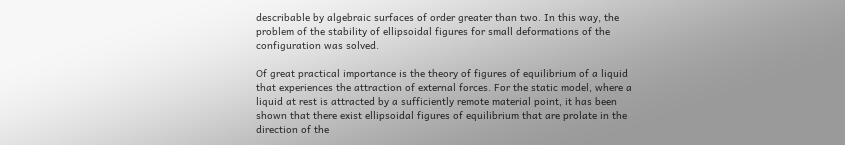describable by algebraic surfaces of order greater than two. In this way, the problem of the stability of ellipsoidal figures for small deformations of the configuration was solved.

Of great practical importance is the theory of figures of equilibrium of a liquid that experiences the attraction of external forces. For the static model, where a liquid at rest is attracted by a sufficiently remote material point, it has been shown that there exist ellipsoidal figures of equilibrium that are prolate in the direction of the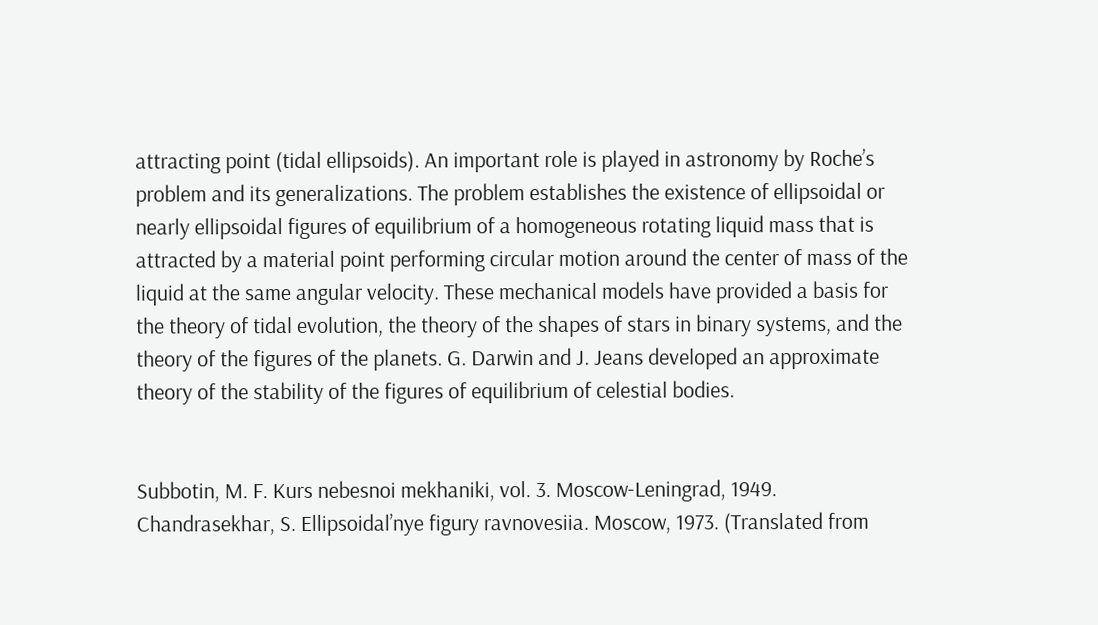attracting point (tidal ellipsoids). An important role is played in astronomy by Roche’s problem and its generalizations. The problem establishes the existence of ellipsoidal or nearly ellipsoidal figures of equilibrium of a homogeneous rotating liquid mass that is attracted by a material point performing circular motion around the center of mass of the liquid at the same angular velocity. These mechanical models have provided a basis for the theory of tidal evolution, the theory of the shapes of stars in binary systems, and the theory of the figures of the planets. G. Darwin and J. Jeans developed an approximate theory of the stability of the figures of equilibrium of celestial bodies.


Subbotin, M. F. Kurs nebesnoi mekhaniki, vol. 3. Moscow-Leningrad, 1949.
Chandrasekhar, S. Ellipsoidal’nye figury ravnovesiia. Moscow, 1973. (Translated from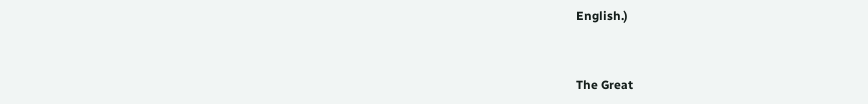English.)


The Great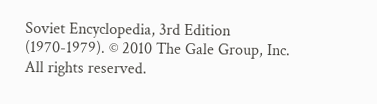Soviet Encyclopedia, 3rd Edition (1970-1979). © 2010 The Gale Group, Inc. All rights reserved.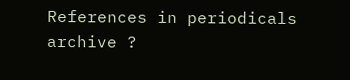References in periodicals archive ?